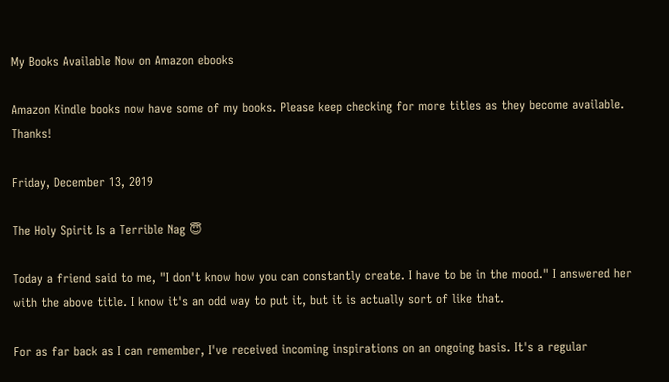My Books Available Now on Amazon ebooks

Amazon Kindle books now have some of my books. Please keep checking for more titles as they become available. Thanks!

Friday, December 13, 2019

The Holy Spirit Is a Terrible Nag 😇

Today a friend said to me, "I don't know how you can constantly create. I have to be in the mood." I answered her with the above title. I know it's an odd way to put it, but it is actually sort of like that.

For as far back as I can remember, I've received incoming inspirations on an ongoing basis. It's a regular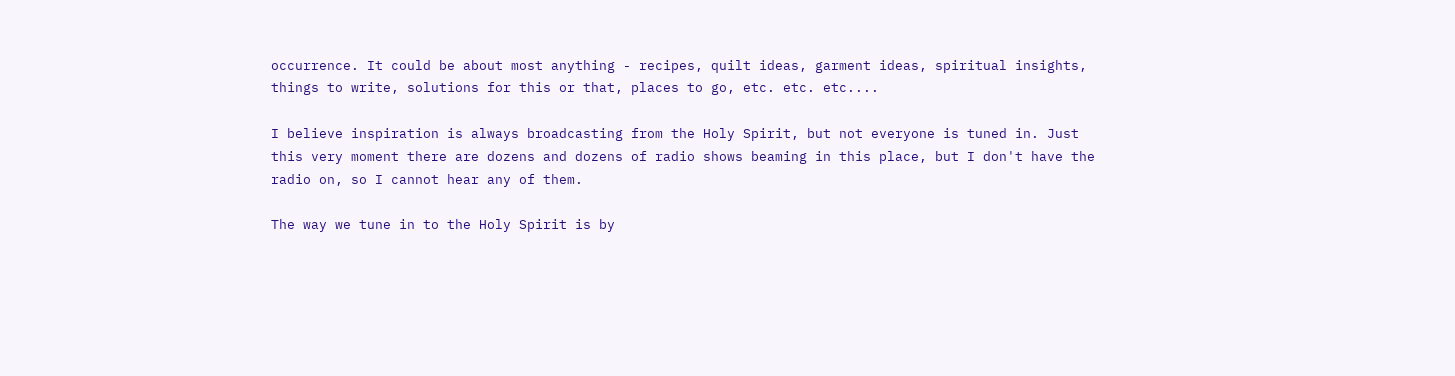occurrence. It could be about most anything - recipes, quilt ideas, garment ideas, spiritual insights, things to write, solutions for this or that, places to go, etc. etc. etc....

I believe inspiration is always broadcasting from the Holy Spirit, but not everyone is tuned in. Just this very moment there are dozens and dozens of radio shows beaming in this place, but I don't have the radio on, so I cannot hear any of them.

The way we tune in to the Holy Spirit is by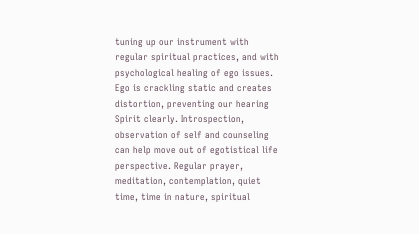tuning up our instrument with regular spiritual practices, and with psychological healing of ego issues. Ego is crackling static and creates distortion, preventing our hearing Spirit clearly. Introspection, observation of self and counseling can help move out of egotistical life perspective. Regular prayer, meditation, contemplation, quiet time, time in nature, spiritual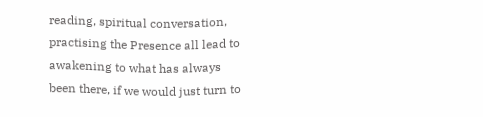reading, spiritual conversation, practising the Presence all lead to awakening to what has always been there, if we would just turn to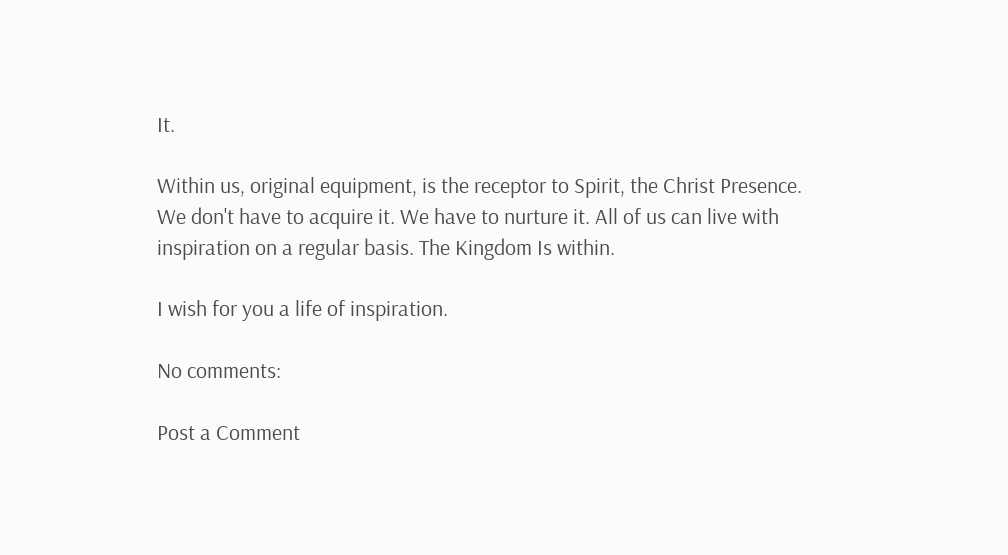It.

Within us, original equipment, is the receptor to Spirit, the Christ Presence. We don't have to acquire it. We have to nurture it. All of us can live with inspiration on a regular basis. The Kingdom Is within.

I wish for you a life of inspiration.

No comments:

Post a Comment